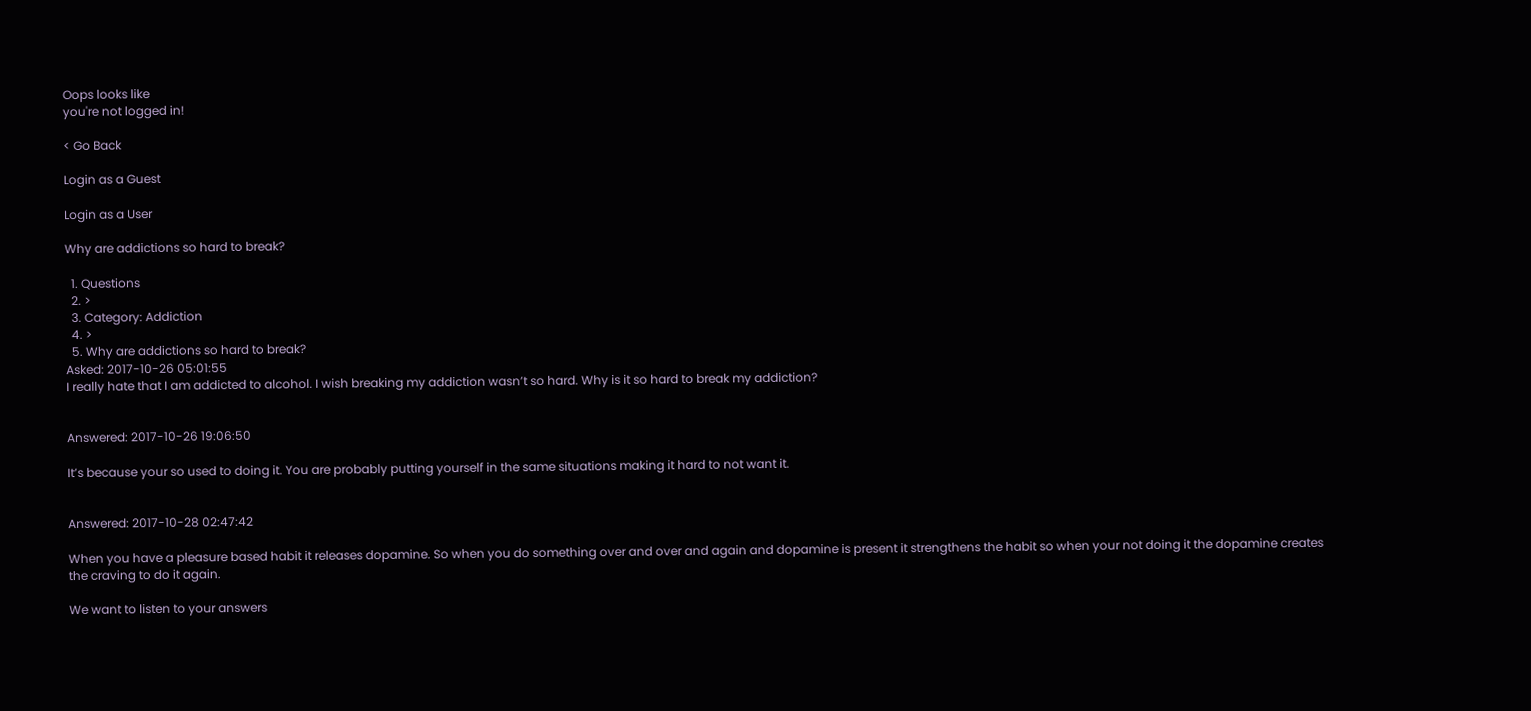Oops looks like
you're not logged in!

< Go Back

Login as a Guest

Login as a User

Why are addictions so hard to break?

  1. Questions
  2. >
  3. Category: Addiction
  4. >
  5. Why are addictions so hard to break?
Asked: 2017-10-26 05:01:55
I really hate that I am addicted to alcohol. I wish breaking my addiction wasn’t so hard. Why is it so hard to break my addiction?


Answered: 2017-10-26 19:06:50

It’s because your so used to doing it. You are probably putting yourself in the same situations making it hard to not want it.


Answered: 2017-10-28 02:47:42

When you have a pleasure based habit it releases dopamine. So when you do something over and over and again and dopamine is present it strengthens the habit so when your not doing it the dopamine creates the craving to do it again.

We want to listen to your answers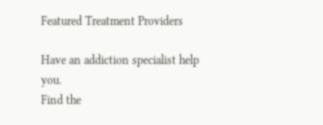Featured Treatment Providers

Have an addiction specialist help you.
Find the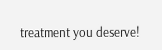treatment you deserve!